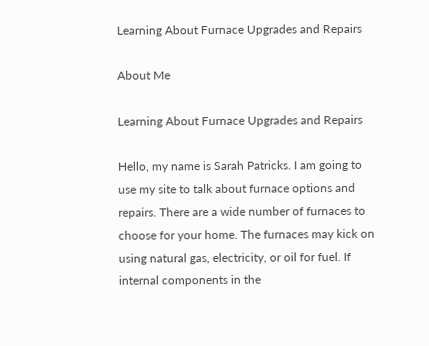Learning About Furnace Upgrades and Repairs

About Me

Learning About Furnace Upgrades and Repairs

Hello, my name is Sarah Patricks. I am going to use my site to talk about furnace options and repairs. There are a wide number of furnaces to choose for your home. The furnaces may kick on using natural gas, electricity, or oil for fuel. If internal components in the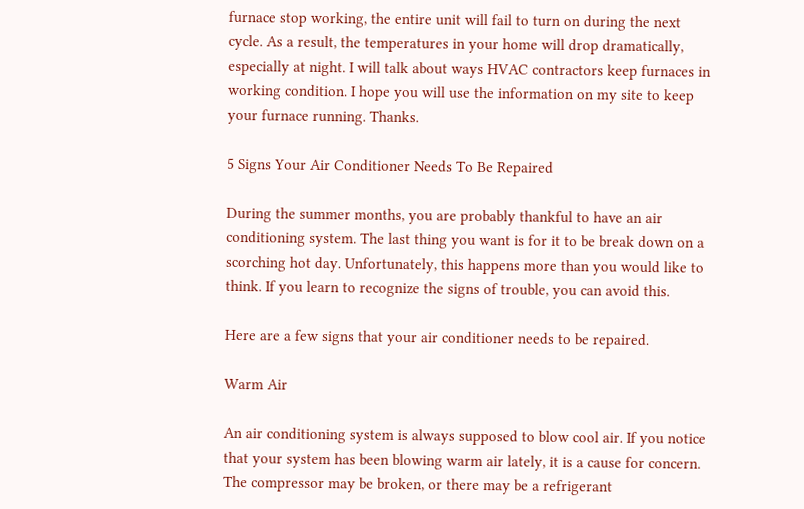furnace stop working, the entire unit will fail to turn on during the next cycle. As a result, the temperatures in your home will drop dramatically, especially at night. I will talk about ways HVAC contractors keep furnaces in working condition. I hope you will use the information on my site to keep your furnace running. Thanks.

5 Signs Your Air Conditioner Needs To Be Repaired

During the summer months, you are probably thankful to have an air conditioning system. The last thing you want is for it to be break down on a scorching hot day. Unfortunately, this happens more than you would like to think. If you learn to recognize the signs of trouble, you can avoid this.

Here are a few signs that your air conditioner needs to be repaired.

Warm Air

An air conditioning system is always supposed to blow cool air. If you notice that your system has been blowing warm air lately, it is a cause for concern. The compressor may be broken, or there may be a refrigerant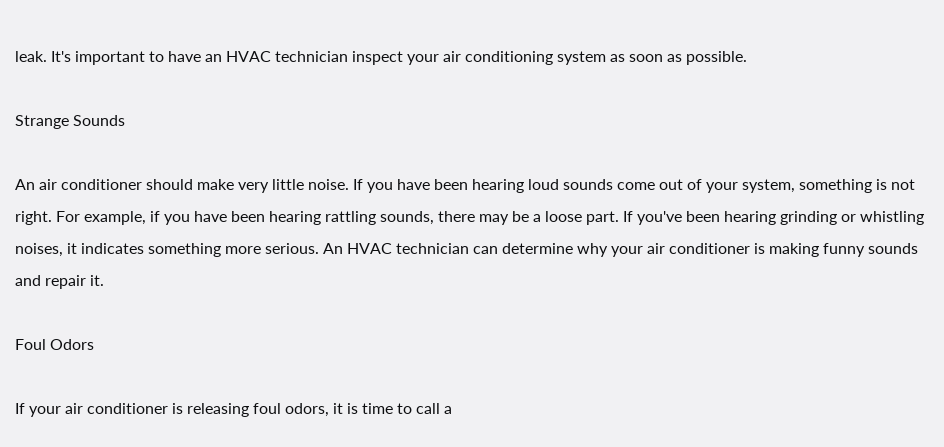leak. It's important to have an HVAC technician inspect your air conditioning system as soon as possible.

Strange Sounds

An air conditioner should make very little noise. If you have been hearing loud sounds come out of your system, something is not right. For example, if you have been hearing rattling sounds, there may be a loose part. If you've been hearing grinding or whistling noises, it indicates something more serious. An HVAC technician can determine why your air conditioner is making funny sounds and repair it.

Foul Odors

If your air conditioner is releasing foul odors, it is time to call a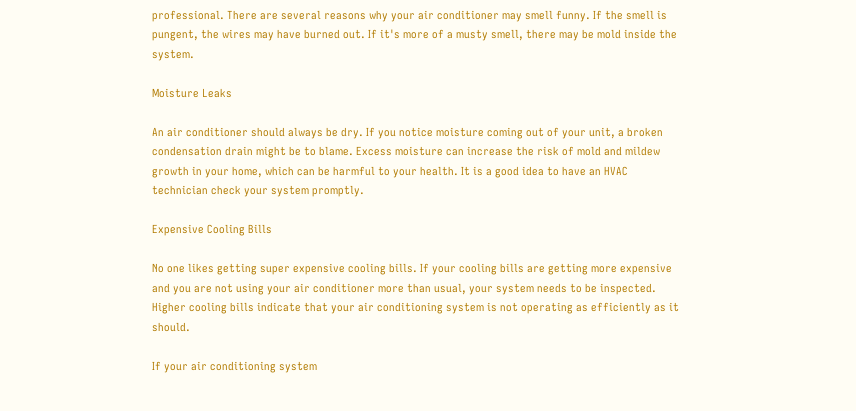professional. There are several reasons why your air conditioner may smell funny. If the smell is pungent, the wires may have burned out. If it's more of a musty smell, there may be mold inside the system.

Moisture Leaks

An air conditioner should always be dry. If you notice moisture coming out of your unit, a broken condensation drain might be to blame. Excess moisture can increase the risk of mold and mildew growth in your home, which can be harmful to your health. It is a good idea to have an HVAC technician check your system promptly.

Expensive Cooling Bills

No one likes getting super expensive cooling bills. If your cooling bills are getting more expensive and you are not using your air conditioner more than usual, your system needs to be inspected. Higher cooling bills indicate that your air conditioning system is not operating as efficiently as it should.

If your air conditioning system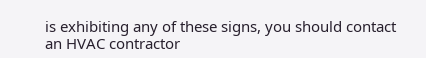is exhibiting any of these signs, you should contact an HVAC contractor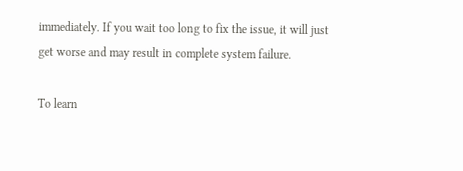immediately. If you wait too long to fix the issue, it will just get worse and may result in complete system failure.

To learn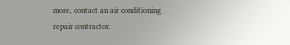more, contact an air conditioning repair contractor.